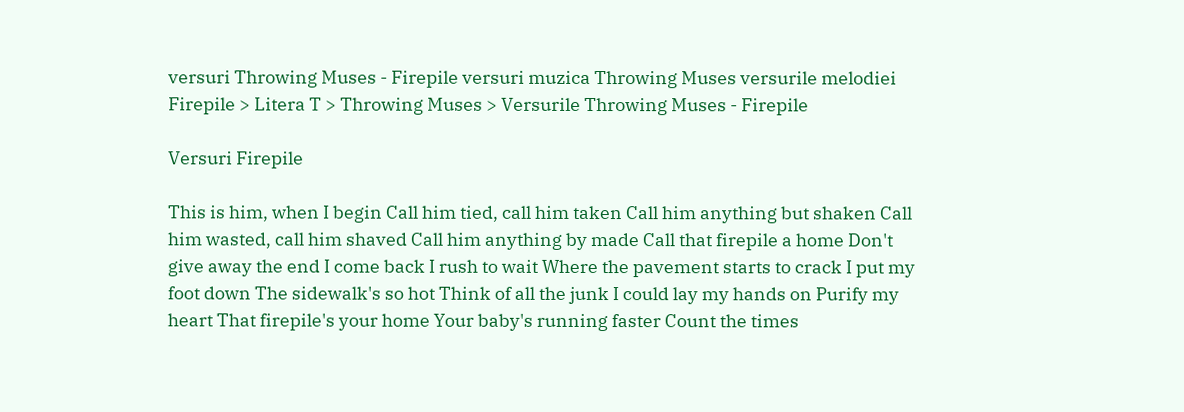versuri Throwing Muses - Firepile versuri muzica Throwing Muses versurile melodiei Firepile > Litera T > Throwing Muses > Versurile Throwing Muses - Firepile

Versuri Firepile

This is him, when I begin Call him tied, call him taken Call him anything but shaken Call him wasted, call him shaved Call him anything by made Call that firepile a home Don't give away the end I come back I rush to wait Where the pavement starts to crack I put my foot down The sidewalk's so hot Think of all the junk I could lay my hands on Purify my heart That firepile's your home Your baby's running faster Count the times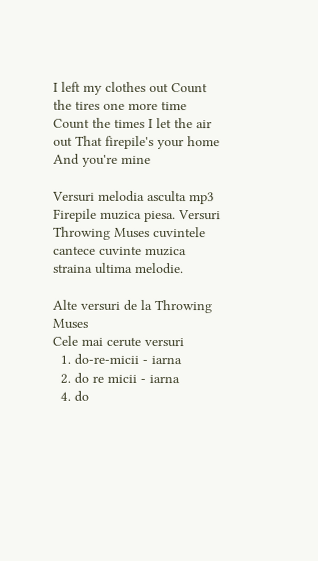I left my clothes out Count the tires one more time Count the times I let the air out That firepile's your home And you're mine

Versuri melodia asculta mp3 Firepile muzica piesa. Versuri Throwing Muses cuvintele cantece cuvinte muzica straina ultima melodie.

Alte versuri de la Throwing Muses
Cele mai cerute versuri
  1. do-re-micii - iarna
  2. do re micii - iarna
  4. do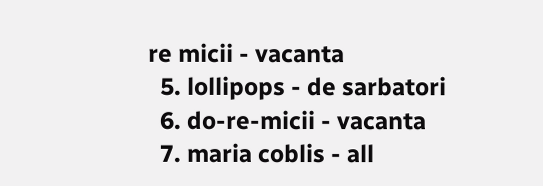re micii - vacanta
  5. lollipops - de sarbatori
  6. do-re-micii - vacanta
  7. maria coblis - all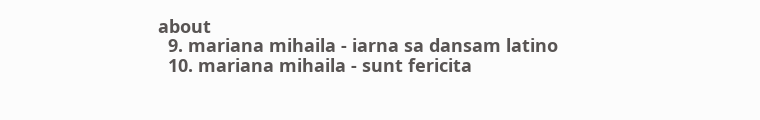about
  9. mariana mihaila - iarna sa dansam latino
  10. mariana mihaila - sunt fericita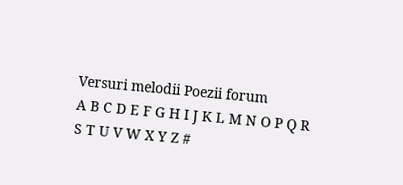Versuri melodii Poezii forum
A B C D E F G H I J K L M N O P Q R S T U V W X Y Z #